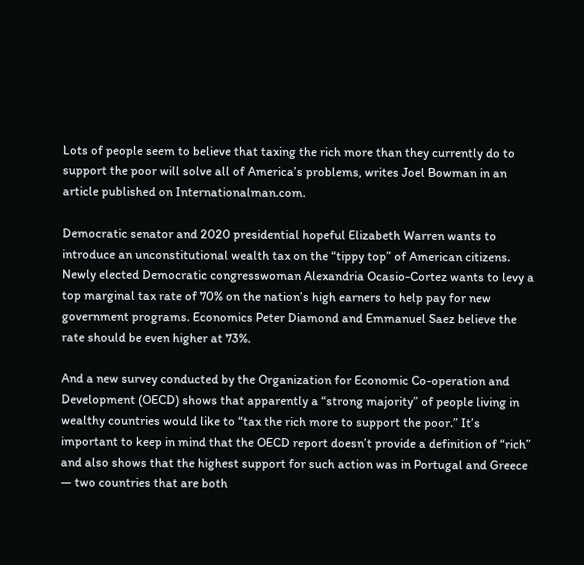Lots of people seem to believe that taxing the rich more than they currently do to support the poor will solve all of America’s problems, writes Joel Bowman in an article published on Internationalman.com.

Democratic senator and 2020 presidential hopeful Elizabeth Warren wants to introduce an unconstitutional wealth tax on the “tippy top” of American citizens. Newly elected Democratic congresswoman Alexandria Ocasio-Cortez wants to levy a top marginal tax rate of 70% on the nation’s high earners to help pay for new government programs. Economics Peter Diamond and Emmanuel Saez believe the rate should be even higher at 73%.

And a new survey conducted by the Organization for Economic Co-operation and Development (OECD) shows that apparently a “strong majority” of people living in wealthy countries would like to “tax the rich more to support the poor.” It’s important to keep in mind that the OECD report doesn’t provide a definition of “rich” and also shows that the highest support for such action was in Portugal and Greece — two countries that are both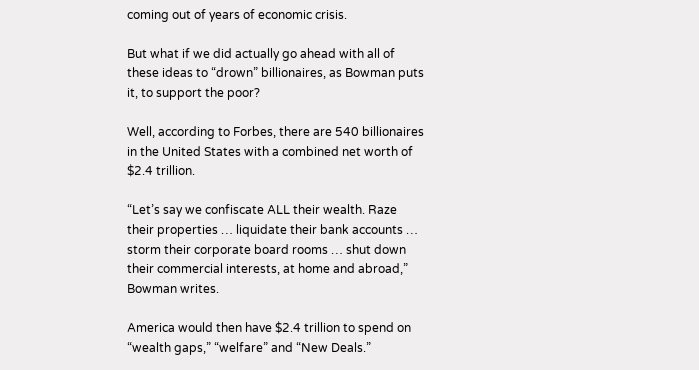coming out of years of economic crisis.

But what if we did actually go ahead with all of these ideas to “drown” billionaires, as Bowman puts it, to support the poor?

Well, according to Forbes, there are 540 billionaires in the United States with a combined net worth of $2.4 trillion.

“Let’s say we confiscate ALL their wealth. Raze their properties … liquidate their bank accounts … storm their corporate board rooms … shut down their commercial interests, at home and abroad,” Bowman writes.

America would then have $2.4 trillion to spend on “wealth gaps,” “welfare” and “New Deals.”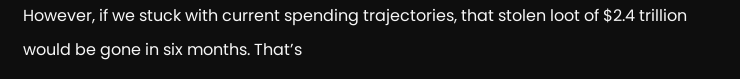However, if we stuck with current spending trajectories, that stolen loot of $2.4 trillion would be gone in six months. That’s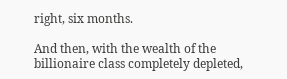right, six months.

And then, with the wealth of the billionaire class completely depleted,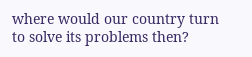where would our country turn to solve its problems then?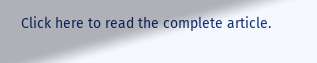Click here to read the complete article.